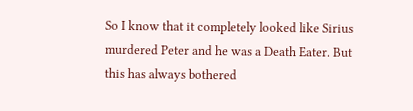So I know that it completely looked like Sirius murdered Peter and he was a Death Eater. But this has always bothered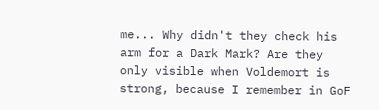me... Why didn't they check his arm for a Dark Mark? Are they only visible when Voldemort is strong, because I remember in GoF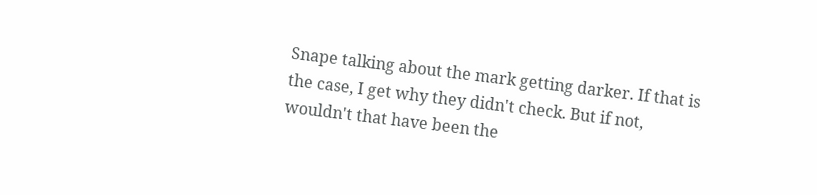Snape talking about the mark getting darker. If that is the case, I get why they didn't check. But if not, wouldn't that have been the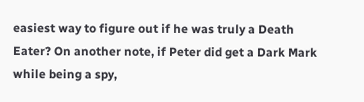easiest way to figure out if he was truly a Death Eater? On another note, if Peter did get a Dark Mark while being a spy,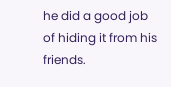he did a good job of hiding it from his friends.